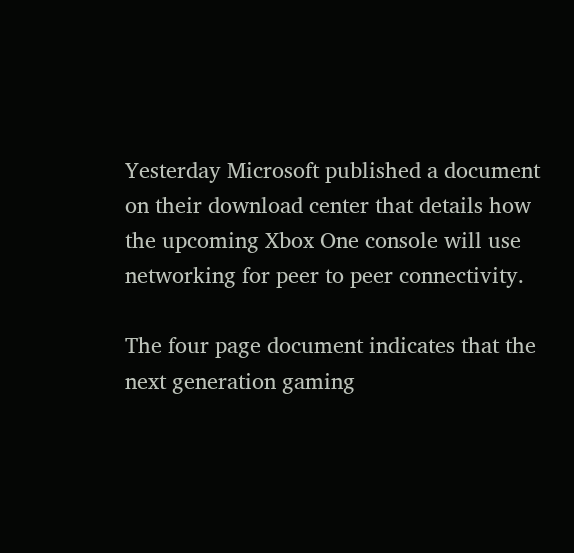Yesterday Microsoft published a document on their download center that details how the upcoming Xbox One console will use networking for peer to peer connectivity.

The four page document indicates that the next generation gaming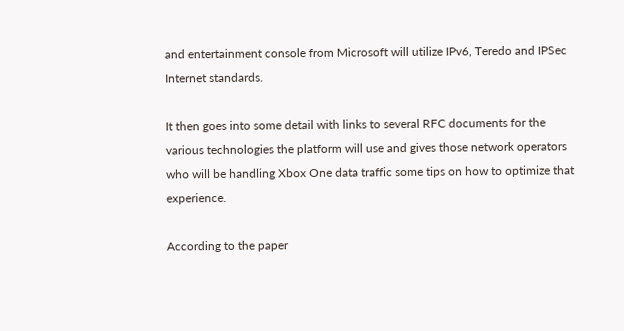and entertainment console from Microsoft will utilize IPv6, Teredo and IPSec Internet standards.

It then goes into some detail with links to several RFC documents for the various technologies the platform will use and gives those network operators who will be handling Xbox One data traffic some tips on how to optimize that experience.

According to the paper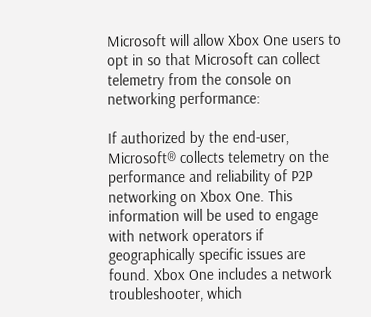Microsoft will allow Xbox One users to opt in so that Microsoft can collect telemetry from the console on networking performance:

If authorized by the end-user, Microsoft® collects telemetry on the performance and reliability of P2P networking on Xbox One. This information will be used to engage with network operators if geographically specific issues are found. Xbox One includes a network troubleshooter, which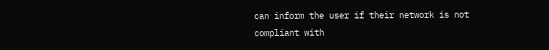can inform the user if their network is not compliant with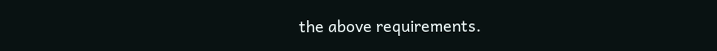the above requirements.